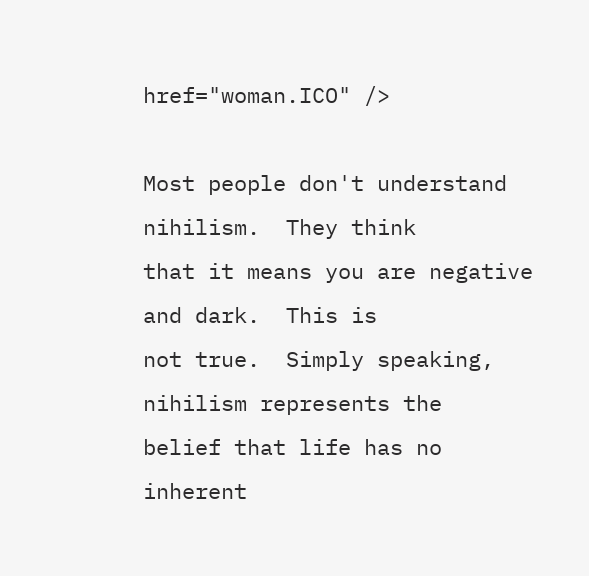href="woman.ICO" />

Most people don't understand nihilism.  They think
that it means you are negative and dark.  This is
not true.  Simply speaking, nihilism represents the
belief that life has no inherent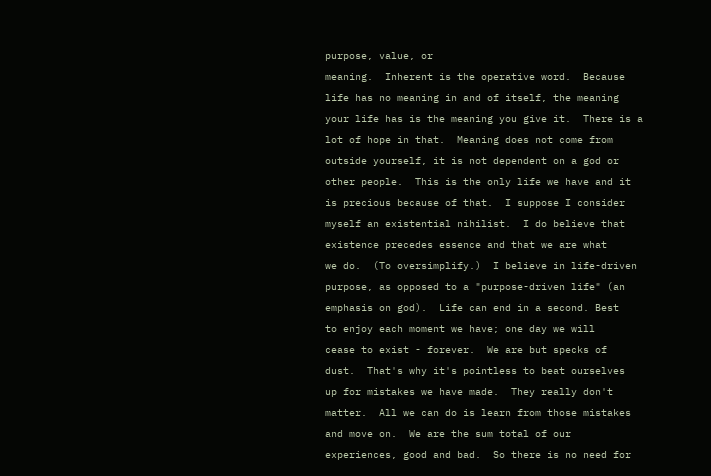purpose, value, or
meaning.  Inherent is the operative word.  Because
life has no meaning in and of itself, the meaning
your life has is the meaning you give it.  There is a
lot of hope in that.  Meaning does not come from
outside yourself, it is not dependent on a god or
other people.  This is the only life we have and it
is precious because of that.  I suppose I consider
myself an existential nihilist.  I do believe that
existence precedes essence and that we are what
we do.  (To oversimplify.)  I believe in life-driven
purpose, as opposed to a "purpose-driven life" (an
emphasis on god).  Life can end in a second. Best
to enjoy each moment we have; one day we will
cease to exist - forever.  We are but specks of
dust.  That's why it's pointless to beat ourselves
up for mistakes we have made.  They really don't
matter.  All we can do is learn from those mistakes
and move on.  We are the sum total of our
experiences, good and bad.  So there is no need for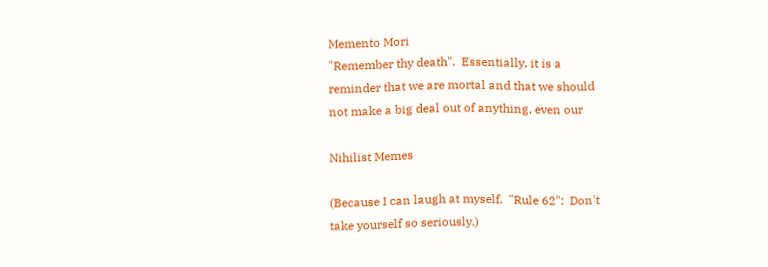Memento Mori
"Remember thy death".  Essentially, it is a
reminder that we are mortal and that we should
not make a big deal out of anything, even our

Nihilist Memes

(Because I can laugh at myself.  "Rule 62":  Don't
take yourself so seriously.)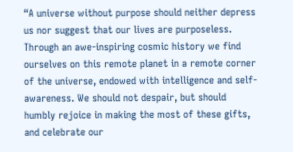“A universe without purpose should neither depress
us nor suggest that our lives are purposeless.
Through an awe-inspiring cosmic history we find
ourselves on this remote planet in a remote corner
of the universe, endowed with intelligence and self-
awareness. We should not despair, but should
humbly rejoice in making the most of these gifts,
and celebrate our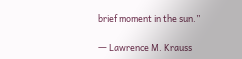brief moment in the sun.”

― Lawrence M. Krauss